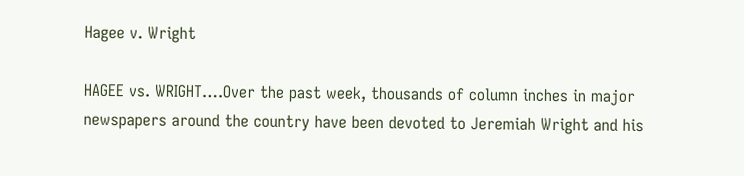Hagee v. Wright

HAGEE vs. WRIGHT….Over the past week, thousands of column inches in major newspapers around the country have been devoted to Jeremiah Wright and his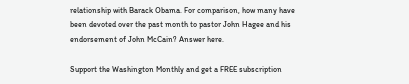relationship with Barack Obama. For comparison, how many have been devoted over the past month to pastor John Hagee and his endorsement of John McCain? Answer here.

Support the Washington Monthly and get a FREE subscription